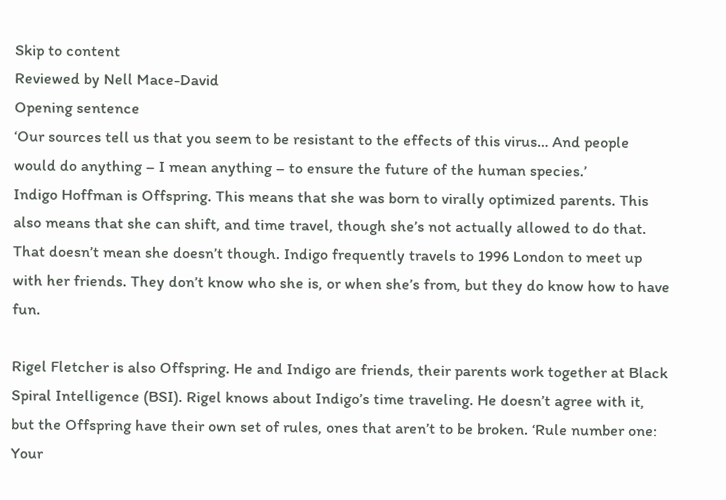Skip to content
Reviewed by Nell Mace-David
Opening sentence
‘Our sources tell us that you seem to be resistant to the effects of this virus… And people would do anything – I mean anything – to ensure the future of the human species.’
Indigo Hoffman is Offspring. This means that she was born to virally optimized parents. This also means that she can shift, and time travel, though she’s not actually allowed to do that. That doesn’t mean she doesn’t though. Indigo frequently travels to 1996 London to meet up with her friends. They don’t know who she is, or when she’s from, but they do know how to have fun.

Rigel Fletcher is also Offspring. He and Indigo are friends, their parents work together at Black Spiral Intelligence (BSI). Rigel knows about Indigo’s time traveling. He doesn’t agree with it, but the Offspring have their own set of rules, ones that aren’t to be broken. ‘Rule number one: Your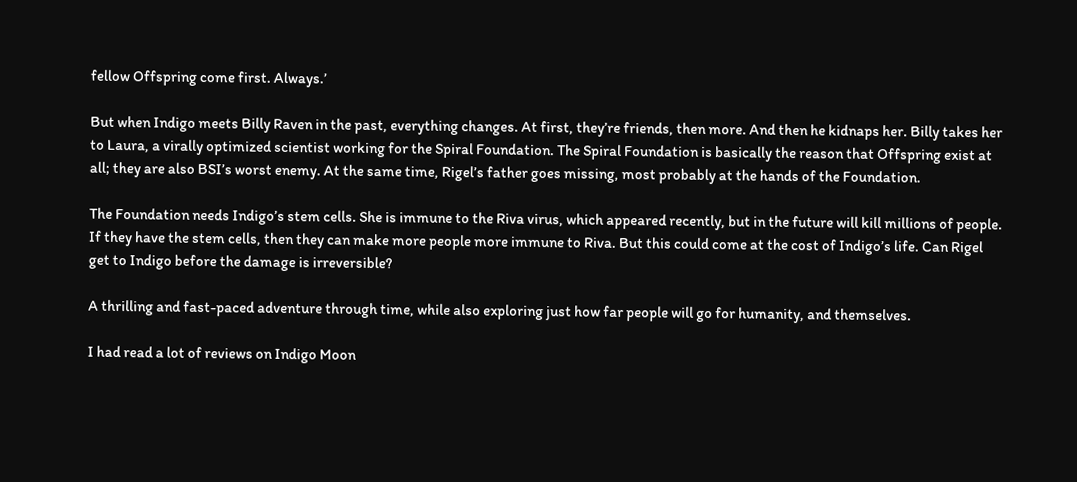fellow Offspring come first. Always.’

But when Indigo meets Billy Raven in the past, everything changes. At first, they’re friends, then more. And then he kidnaps her. Billy takes her to Laura, a virally optimized scientist working for the Spiral Foundation. The Spiral Foundation is basically the reason that Offspring exist at all; they are also BSI’s worst enemy. At the same time, Rigel’s father goes missing, most probably at the hands of the Foundation.

The Foundation needs Indigo’s stem cells. She is immune to the Riva virus, which appeared recently, but in the future will kill millions of people. If they have the stem cells, then they can make more people more immune to Riva. But this could come at the cost of Indigo’s life. Can Rigel get to Indigo before the damage is irreversible?

A thrilling and fast-paced adventure through time, while also exploring just how far people will go for humanity, and themselves.

I had read a lot of reviews on Indigo Moon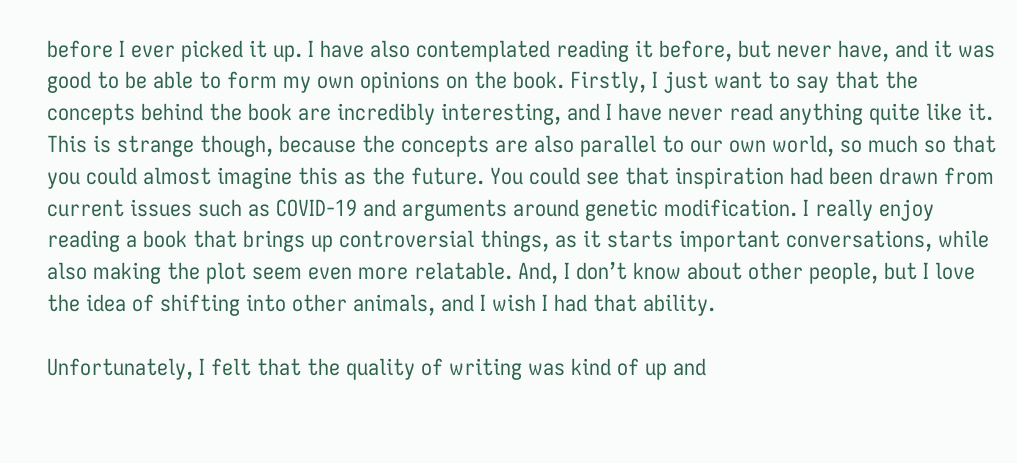before I ever picked it up. I have also contemplated reading it before, but never have, and it was good to be able to form my own opinions on the book. Firstly, I just want to say that the concepts behind the book are incredibly interesting, and I have never read anything quite like it. This is strange though, because the concepts are also parallel to our own world, so much so that you could almost imagine this as the future. You could see that inspiration had been drawn from current issues such as COVID-19 and arguments around genetic modification. I really enjoy reading a book that brings up controversial things, as it starts important conversations, while also making the plot seem even more relatable. And, I don’t know about other people, but I love the idea of shifting into other animals, and I wish I had that ability.

Unfortunately, I felt that the quality of writing was kind of up and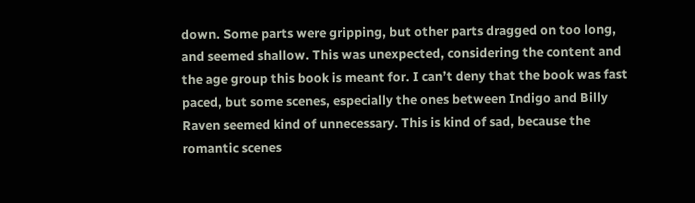down. Some parts were gripping, but other parts dragged on too long, and seemed shallow. This was unexpected, considering the content and the age group this book is meant for. I can’t deny that the book was fast paced, but some scenes, especially the ones between Indigo and Billy Raven seemed kind of unnecessary. This is kind of sad, because the romantic scenes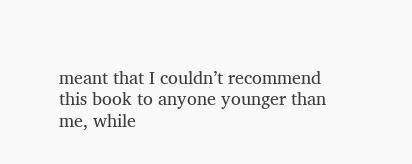meant that I couldn’t recommend this book to anyone younger than me, while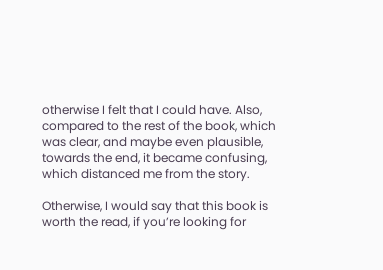otherwise I felt that I could have. Also, compared to the rest of the book, which was clear, and maybe even plausible, towards the end, it became confusing, which distanced me from the story.

Otherwise, I would say that this book is worth the read, if you’re looking for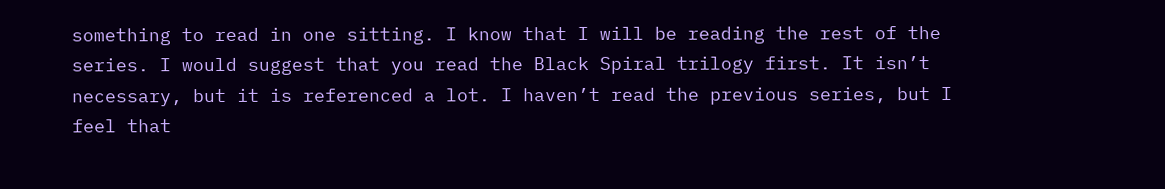something to read in one sitting. I know that I will be reading the rest of the series. I would suggest that you read the Black Spiral trilogy first. It isn’t necessary, but it is referenced a lot. I haven’t read the previous series, but I feel that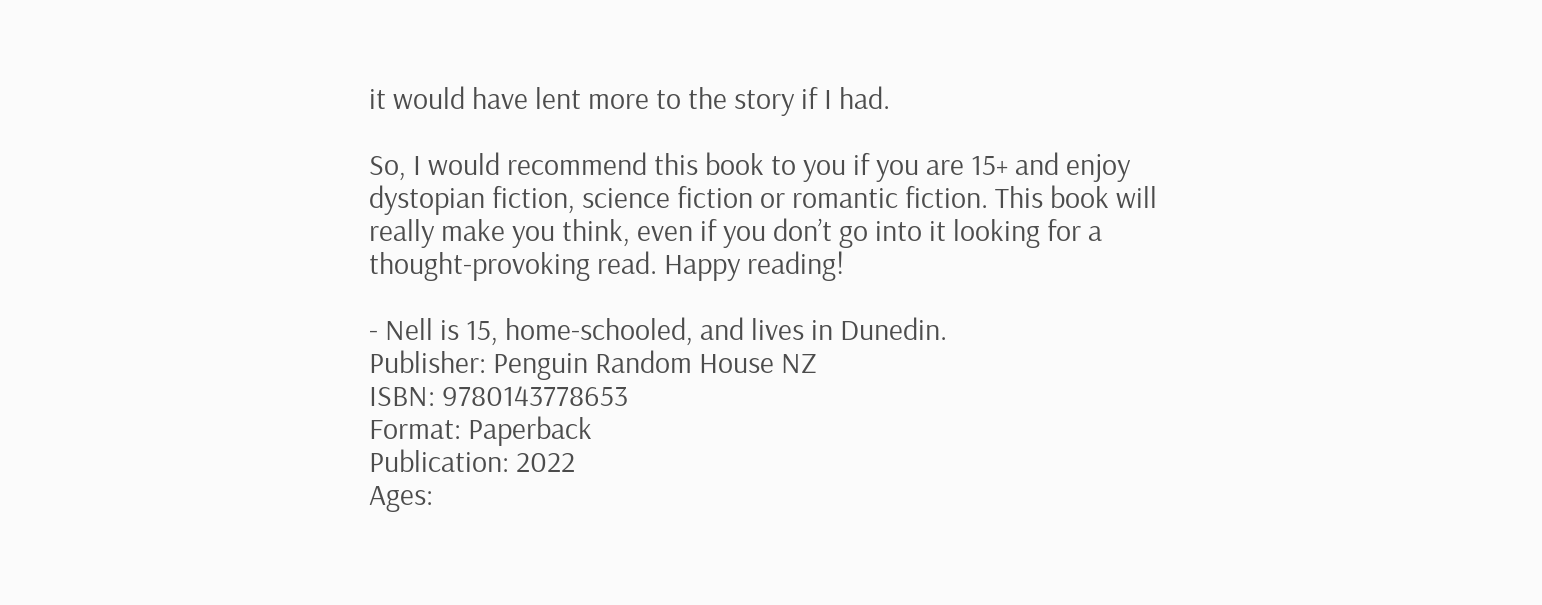it would have lent more to the story if I had.

So, I would recommend this book to you if you are 15+ and enjoy dystopian fiction, science fiction or romantic fiction. This book will really make you think, even if you don’t go into it looking for a thought-provoking read. Happy reading!

- Nell is 15, home-schooled, and lives in Dunedin.
Publisher: Penguin Random House NZ
ISBN: 9780143778653
Format: Paperback
Publication: 2022
Ages: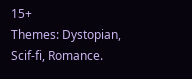15+
Themes: Dystopian, Scif-fi, Romance.